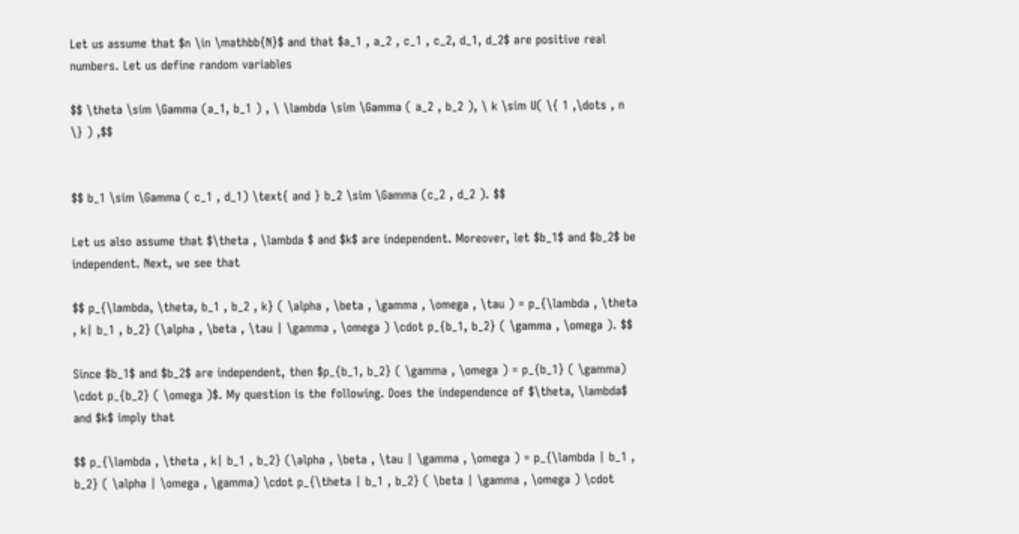Let us assume that $n \in \mathbb{N}$ and that $a_1 , a_2 , c_1 , c_2, d_1, d_2$ are positive real numbers. Let us define random variables

$$ \theta \sim \Gamma (a_1, b_1 ) , \ \lambda \sim \Gamma ( a_2 , b_2 ), \ k \sim U( \{ 1 ,\dots , n \} ) ,$$


$$ b_1 \sim \Gamma ( c_1 , d_1) \text{ and } b_2 \sim \Gamma (c_2 , d_2 ). $$

Let us also assume that $\theta , \lambda $ and $k$ are independent. Moreover, let $b_1$ and $b_2$ be independent. Next, we see that

$$ p_{\lambda, \theta, b_1 , b_2 , k} ( \alpha , \beta , \gamma , \omega , \tau ) = p_{\lambda , \theta , k| b_1 , b_2} (\alpha , \beta , \tau | \gamma , \omega ) \cdot p_{b_1, b_2} ( \gamma , \omega ). $$

Since $b_1$ and $b_2$ are independent, then $p_{b_1, b_2} ( \gamma , \omega ) = p_{b_1} ( \gamma) \cdot p_{b_2} ( \omega )$. My question is the following. Does the independence of $\theta, \lambda$ and $k$ imply that

$$ p_{\lambda , \theta , k| b_1 , b_2} (\alpha , \beta , \tau | \gamma , \omega ) = p_{\lambda | b_1 , b_2} ( \alpha | \omega , \gamma) \cdot p_{\theta | b_1 , b_2} ( \beta | \gamma , \omega ) \cdot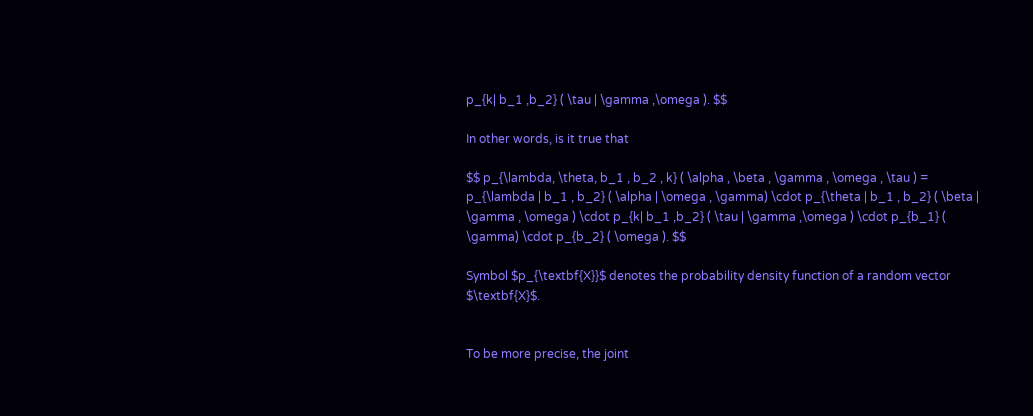p_{k| b_1 ,b_2} ( \tau | \gamma ,\omega ). $$

In other words, is it true that

$$ p_{\lambda, \theta, b_1 , b_2 , k} ( \alpha , \beta , \gamma , \omega , \tau ) = p_{\lambda | b_1 , b_2} ( \alpha | \omega , \gamma) \cdot p_{\theta | b_1 , b_2} ( \beta | \gamma , \omega ) \cdot p_{k| b_1 ,b_2} ( \tau | \gamma ,\omega ) \cdot p_{b_1} ( \gamma) \cdot p_{b_2} ( \omega ). $$

Symbol $p_{\textbf{X}}$ denotes the probability density function of a random vector $\textbf{X}$.


To be more precise, the joint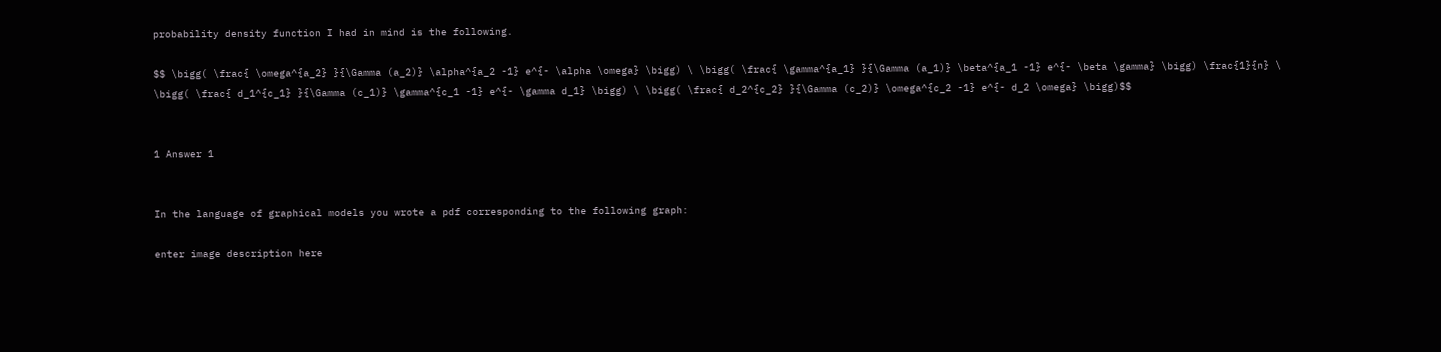probability density function I had in mind is the following.

$$ \bigg( \frac{ \omega^{a_2} }{\Gamma (a_2)} \alpha^{a_2 -1} e^{- \alpha \omega} \bigg) \ \bigg( \frac{ \gamma^{a_1} }{\Gamma (a_1)} \beta^{a_1 -1} e^{- \beta \gamma} \bigg) \frac{1}{n} \ \bigg( \frac{ d_1^{c_1} }{\Gamma (c_1)} \gamma^{c_1 -1} e^{- \gamma d_1} \bigg) \ \bigg( \frac{ d_2^{c_2} }{\Gamma (c_2)} \omega^{c_2 -1} e^{- d_2 \omega} \bigg)$$


1 Answer 1


In the language of graphical models you wrote a pdf corresponding to the following graph:

enter image description here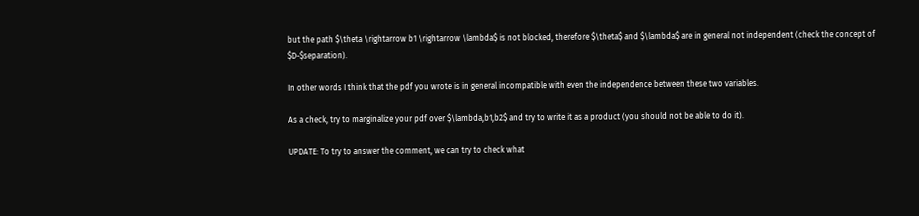but the path $\theta \rightarrow b1 \rightarrow \lambda$ is not blocked, therefore $\theta$ and $\lambda$ are in general not independent (check the concept of $D-$separation).

In other words I think that the pdf you wrote is in general incompatible with even the independence between these two variables.

As a check, try to marginalize your pdf over $\lambda,b1,b2$ and try to write it as a product (you should not be able to do it).

UPDATE: To try to answer the comment, we can try to check what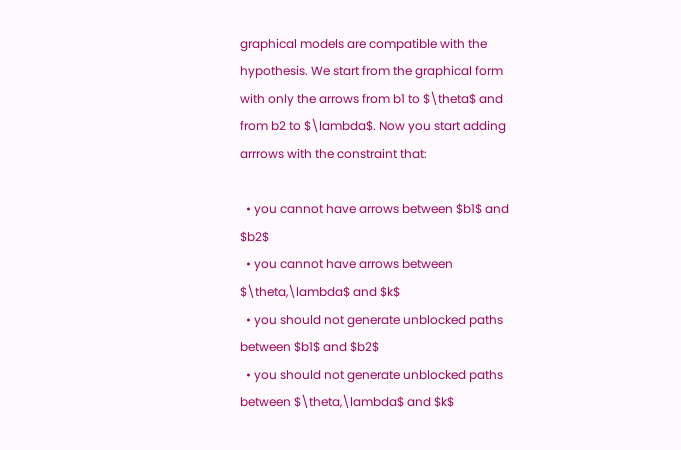graphical models are compatible with the hypothesis. We start from the graphical form with only the arrows from b1 to $\theta$ and from b2 to $\lambda$. Now you start adding arrrows with the constraint that:

  • you cannot have arrows between $b1$ and $b2$
  • you cannot have arrows between $\theta,\lambda$ and $k$
  • you should not generate unblocked paths between $b1$ and $b2$
  • you should not generate unblocked paths between $\theta,\lambda$ and $k$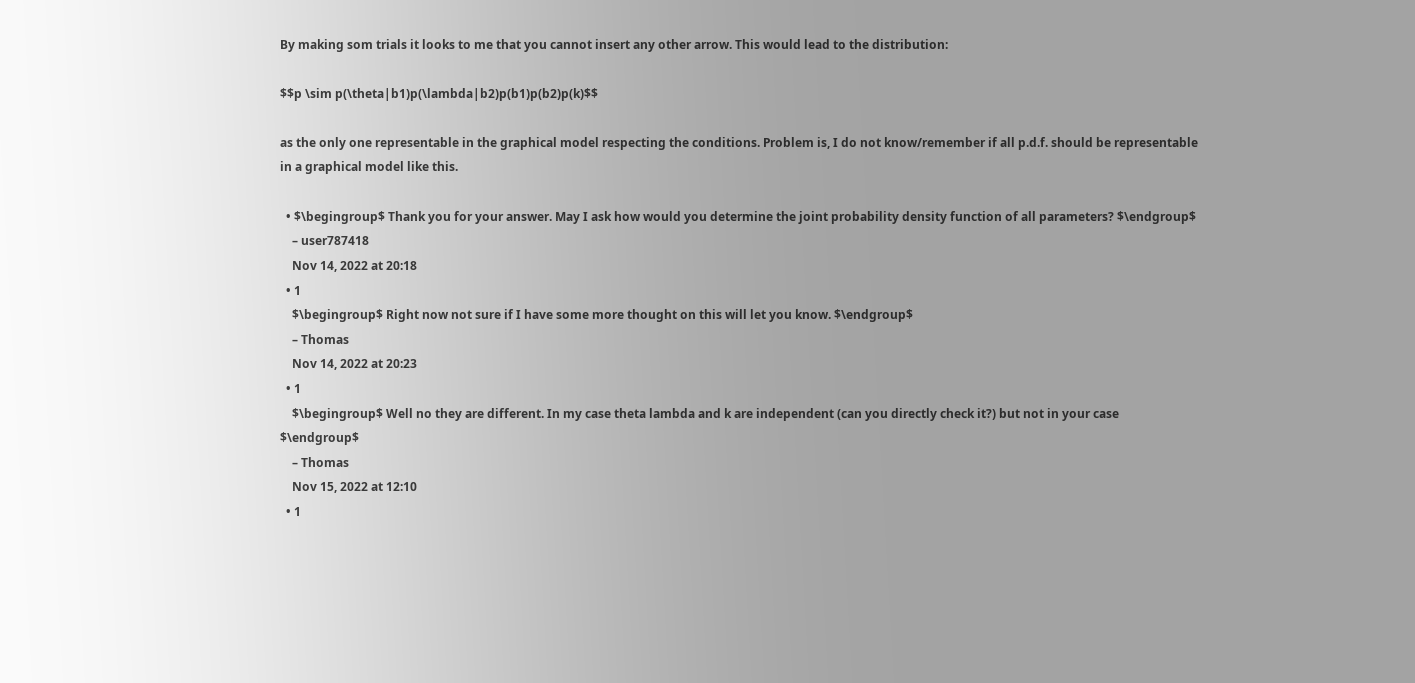By making som trials it looks to me that you cannot insert any other arrow. This would lead to the distribution:

$$p \sim p(\theta|b1)p(\lambda|b2)p(b1)p(b2)p(k)$$

as the only one representable in the graphical model respecting the conditions. Problem is, I do not know/remember if all p.d.f. should be representable in a graphical model like this.

  • $\begingroup$ Thank you for your answer. May I ask how would you determine the joint probability density function of all parameters? $\endgroup$
    – user787418
    Nov 14, 2022 at 20:18
  • 1
    $\begingroup$ Right now not sure if I have some more thought on this will let you know. $\endgroup$
    – Thomas
    Nov 14, 2022 at 20:23
  • 1
    $\begingroup$ Well no they are different. In my case theta lambda and k are independent (can you directly check it?) but not in your case $\endgroup$
    – Thomas
    Nov 15, 2022 at 12:10
  • 1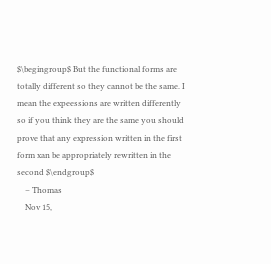$\begingroup$ But the functional forms are totally different so they cannot be the same. I mean the expeessions are written differently so if you think they are the same you should prove that any expression written in the first form xan be appropriately rewritten in the second $\endgroup$
    – Thomas
    Nov 15,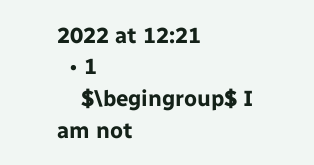2022 at 12:21
  • 1
    $\begingroup$ I am not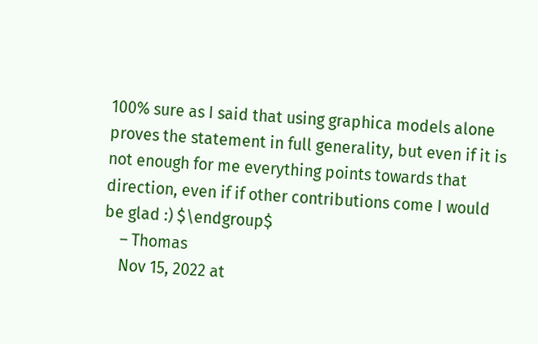100% sure as I said that using graphica models alone proves the statement in full generality, but even if it is not enough for me everything points towards that direction, even if if other contributions come I would be glad :) $\endgroup$
    – Thomas
    Nov 15, 2022 at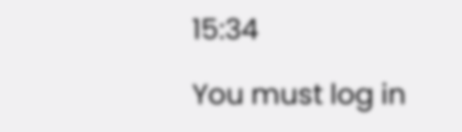15:34

You must log in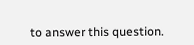to answer this question.